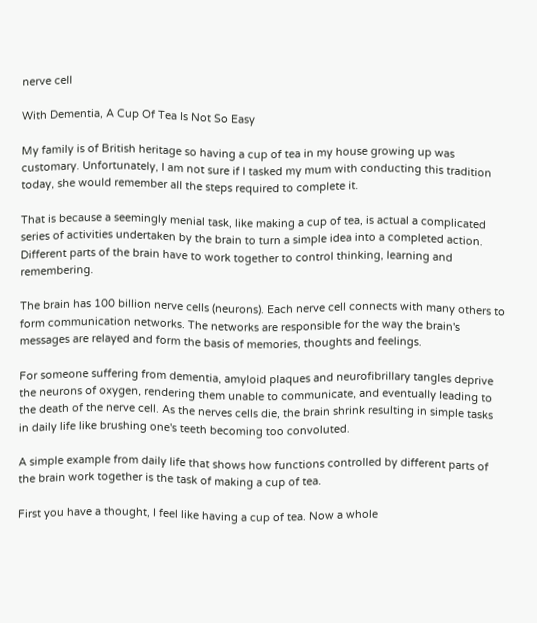nerve cell

With Dementia, A Cup Of Tea Is Not So Easy

My family is of British heritage so having a cup of tea in my house growing up was customary. Unfortunately, I am not sure if I tasked my mum with conducting this tradition today, she would remember all the steps required to complete it.

That is because a seemingly menial task, like making a cup of tea, is actual a complicated series of activities undertaken by the brain to turn a simple idea into a completed action. Different parts of the brain have to work together to control thinking, learning and remembering.

The brain has 100 billion nerve cells (neurons). Each nerve cell connects with many others to form communication networks. The networks are responsible for the way the brain's messages are relayed and form the basis of memories, thoughts and feelings.

For someone suffering from dementia, amyloid plaques and neurofibrillary tangles deprive the neurons of oxygen, rendering them unable to communicate, and eventually leading to the death of the nerve cell. As the nerves cells die, the brain shrink resulting in simple tasks in daily life like brushing one's teeth becoming too convoluted.

A simple example from daily life that shows how functions controlled by different parts of the brain work together is the task of making a cup of tea.

First you have a thought, I feel like having a cup of tea. Now a whole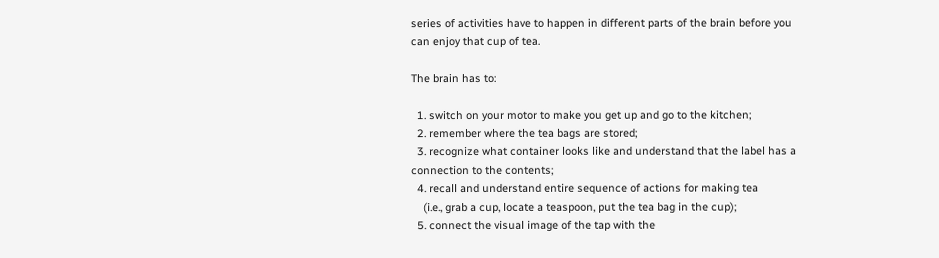series of activities have to happen in different parts of the brain before you can enjoy that cup of tea.

The brain has to:

  1. switch on your motor to make you get up and go to the kitchen;
  2. remember where the tea bags are stored;
  3. recognize what container looks like and understand that the label has a connection to the contents;
  4. recall and understand entire sequence of actions for making tea
    (i.e., grab a cup, locate a teaspoon, put the tea bag in the cup);
  5. connect the visual image of the tap with the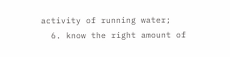activity of running water;
  6. know the right amount of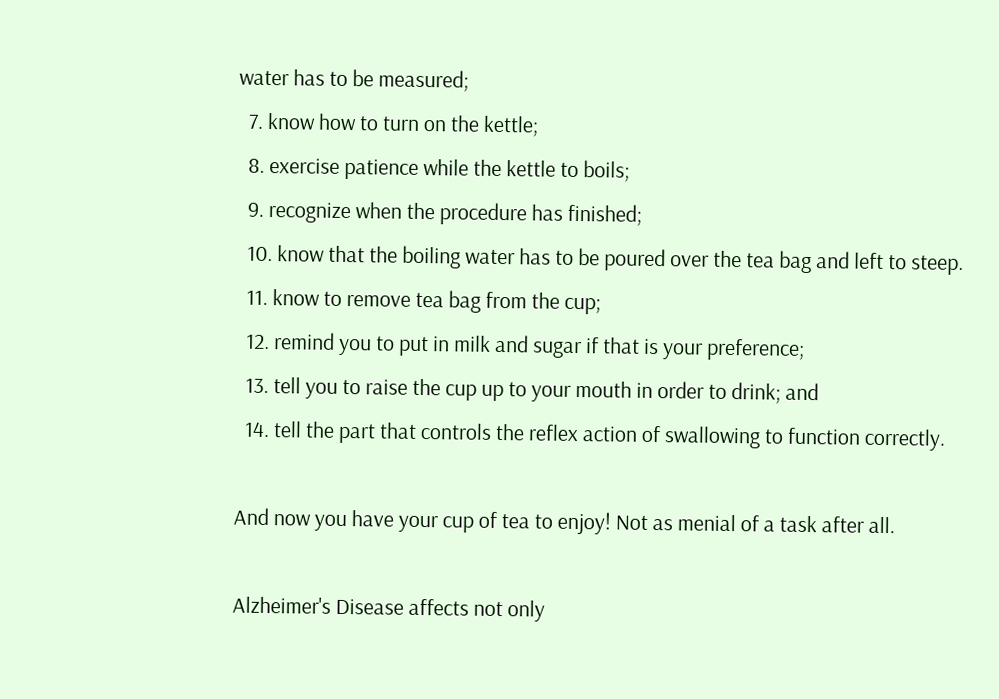water has to be measured;
  7. know how to turn on the kettle;
  8. exercise patience while the kettle to boils;
  9. recognize when the procedure has finished;
  10. know that the boiling water has to be poured over the tea bag and left to steep.
  11. know to remove tea bag from the cup;
  12. remind you to put in milk and sugar if that is your preference;
  13. tell you to raise the cup up to your mouth in order to drink; and
  14. tell the part that controls the reflex action of swallowing to function correctly.

And now you have your cup of tea to enjoy! Not as menial of a task after all.

Alzheimer's Disease affects not only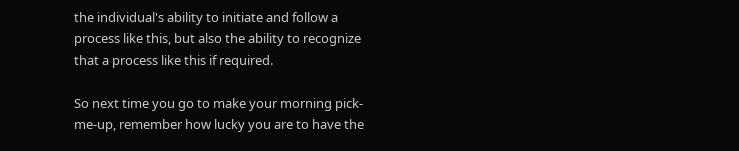the individual's ability to initiate and follow a process like this, but also the ability to recognize that a process like this if required.

So next time you go to make your morning pick-me-up, remember how lucky you are to have the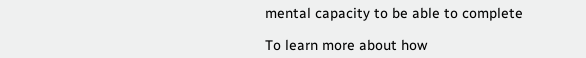mental capacity to be able to complete

To learn more about how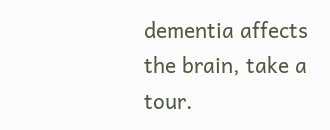dementia affects the brain, take a tour.